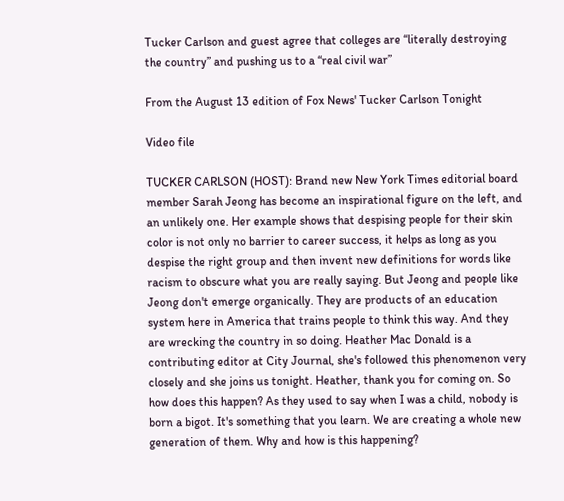Tucker Carlson and guest agree that colleges are “literally destroying the country” and pushing us to a “real civil war”

From the August 13 edition of Fox News' Tucker Carlson Tonight

Video file

TUCKER CARLSON (HOST): Brand new New York Times editorial board member Sarah Jeong has become an inspirational figure on the left, and an unlikely one. Her example shows that despising people for their skin color is not only no barrier to career success, it helps as long as you despise the right group and then invent new definitions for words like racism to obscure what you are really saying. But Jeong and people like Jeong don't emerge organically. They are products of an education system here in America that trains people to think this way. And they are wrecking the country in so doing. Heather Mac Donald is a contributing editor at City Journal, she's followed this phenomenon very closely and she joins us tonight. Heather, thank you for coming on. So how does this happen? As they used to say when I was a child, nobody is born a bigot. It's something that you learn. We are creating a whole new generation of them. Why and how is this happening?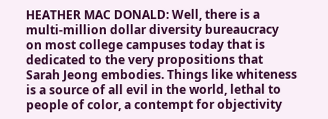HEATHER MAC DONALD: Well, there is a multi-million dollar diversity bureaucracy on most college campuses today that is dedicated to the very propositions that Sarah Jeong embodies. Things like whiteness is a source of all evil in the world, lethal to people of color, a contempt for objectivity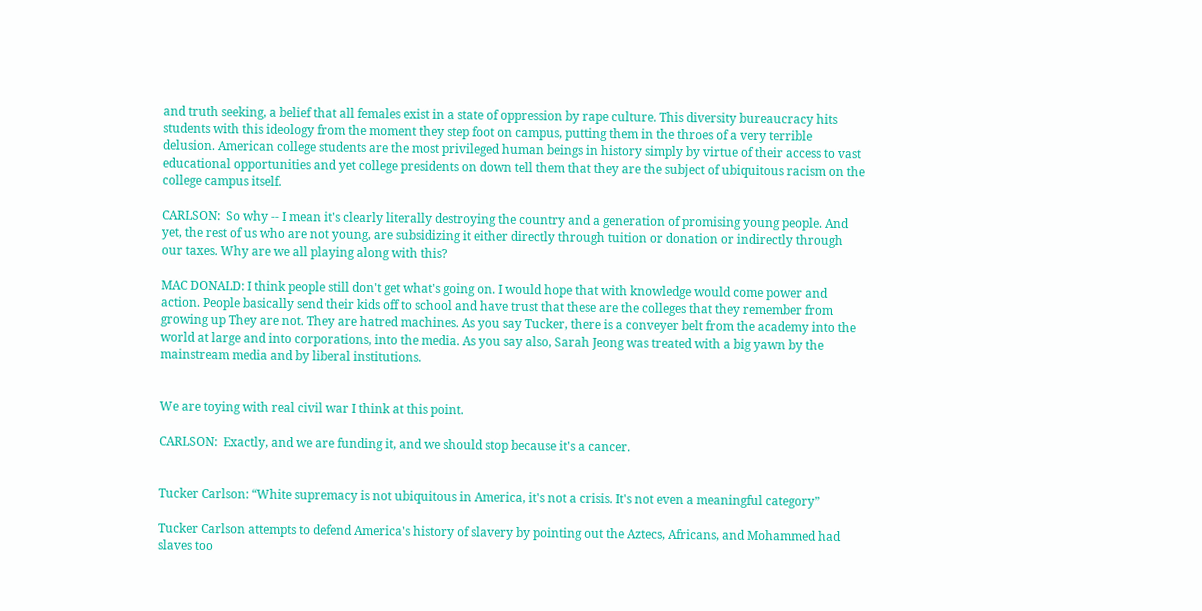and truth seeking, a belief that all females exist in a state of oppression by rape culture. This diversity bureaucracy hits students with this ideology from the moment they step foot on campus, putting them in the throes of a very terrible delusion. American college students are the most privileged human beings in history simply by virtue of their access to vast educational opportunities and yet college presidents on down tell them that they are the subject of ubiquitous racism on the college campus itself.

CARLSON:  So why -- I mean it's clearly literally destroying the country and a generation of promising young people. And yet, the rest of us who are not young, are subsidizing it either directly through tuition or donation or indirectly through our taxes. Why are we all playing along with this?

MAC DONALD: I think people still don't get what's going on. I would hope that with knowledge would come power and action. People basically send their kids off to school and have trust that these are the colleges that they remember from growing up They are not. They are hatred machines. As you say Tucker, there is a conveyer belt from the academy into the world at large and into corporations, into the media. As you say also, Sarah Jeong was treated with a big yawn by the mainstream media and by liberal institutions.


We are toying with real civil war I think at this point.

CARLSON:  Exactly, and we are funding it, and we should stop because it's a cancer.


Tucker Carlson: “White supremacy is not ubiquitous in America, it's not a crisis. It's not even a meaningful category”

Tucker Carlson attempts to defend America's history of slavery by pointing out the Aztecs, Africans, and Mohammed had slaves too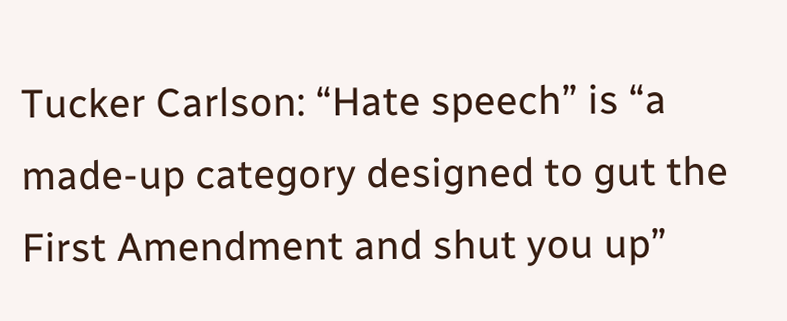Tucker Carlson: “Hate speech” is “a made-up category designed to gut the First Amendment and shut you up”